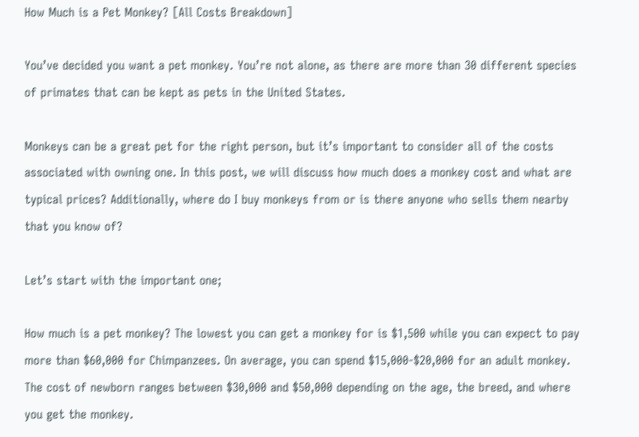How Much is a Pet Monkey? [All Costs Breakdown]

You’ve decided you want a pet monkey. You’re not alone, as there are more than 30 different species of primates that can be kept as pets in the United States.

Monkeys can be a great pet for the right person, but it’s important to consider all of the costs associated with owning one. In this post, we will discuss how much does a monkey cost and what are typical prices? Additionally, where do I buy monkeys from or is there anyone who sells them nearby that you know of?

Let’s start with the important one;

How much is a pet monkey? The lowest you can get a monkey for is $1,500 while you can expect to pay more than $60,000 for Chimpanzees. On average, you can spend $15,000-$20,000 for an adult monkey. The cost of newborn ranges between $30,000 and $50,000 depending on the age, the breed, and where you get the monkey.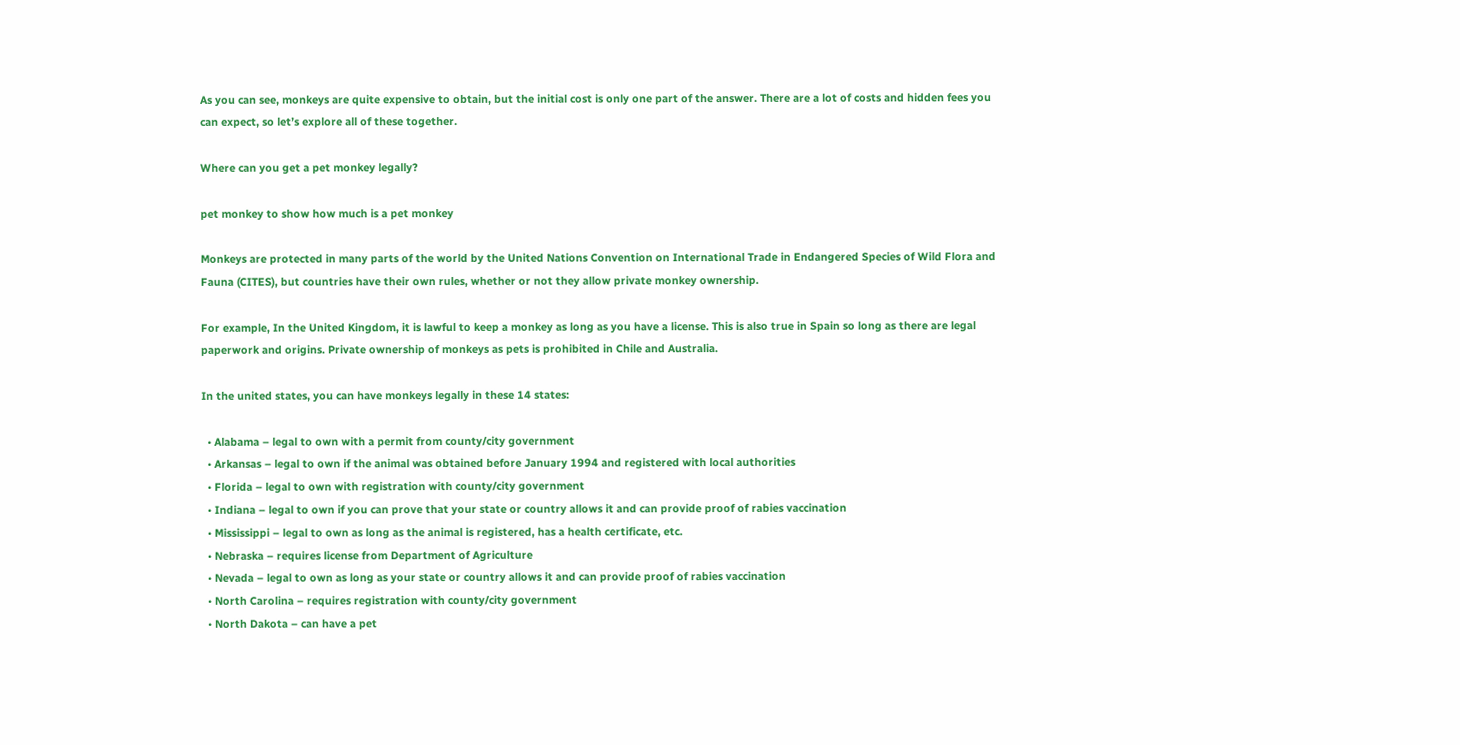As you can see, monkeys are quite expensive to obtain, but the initial cost is only one part of the answer. There are a lot of costs and hidden fees you can expect, so let’s explore all of these together.

Where can you get a pet monkey legally?

pet monkey to show how much is a pet monkey

Monkeys are protected in many parts of the world by the United Nations Convention on International Trade in Endangered Species of Wild Flora and Fauna (CITES), but countries have their own rules, whether or not they allow private monkey ownership.

For example, In the United Kingdom, it is lawful to keep a monkey as long as you have a license. This is also true in Spain so long as there are legal paperwork and origins. Private ownership of monkeys as pets is prohibited in Chile and Australia.

In the united states, you can have monkeys legally in these 14 states:

  • Alabama – legal to own with a permit from county/city government
  • Arkansas – legal to own if the animal was obtained before January 1994 and registered with local authorities
  • Florida – legal to own with registration with county/city government
  • Indiana – legal to own if you can prove that your state or country allows it and can provide proof of rabies vaccination
  • Mississippi – legal to own as long as the animal is registered, has a health certificate, etc.
  • Nebraska – requires license from Department of Agriculture
  • Nevada – legal to own as long as your state or country allows it and can provide proof of rabies vaccination
  • North Carolina – requires registration with county/city government
  • North Dakota – can have a pet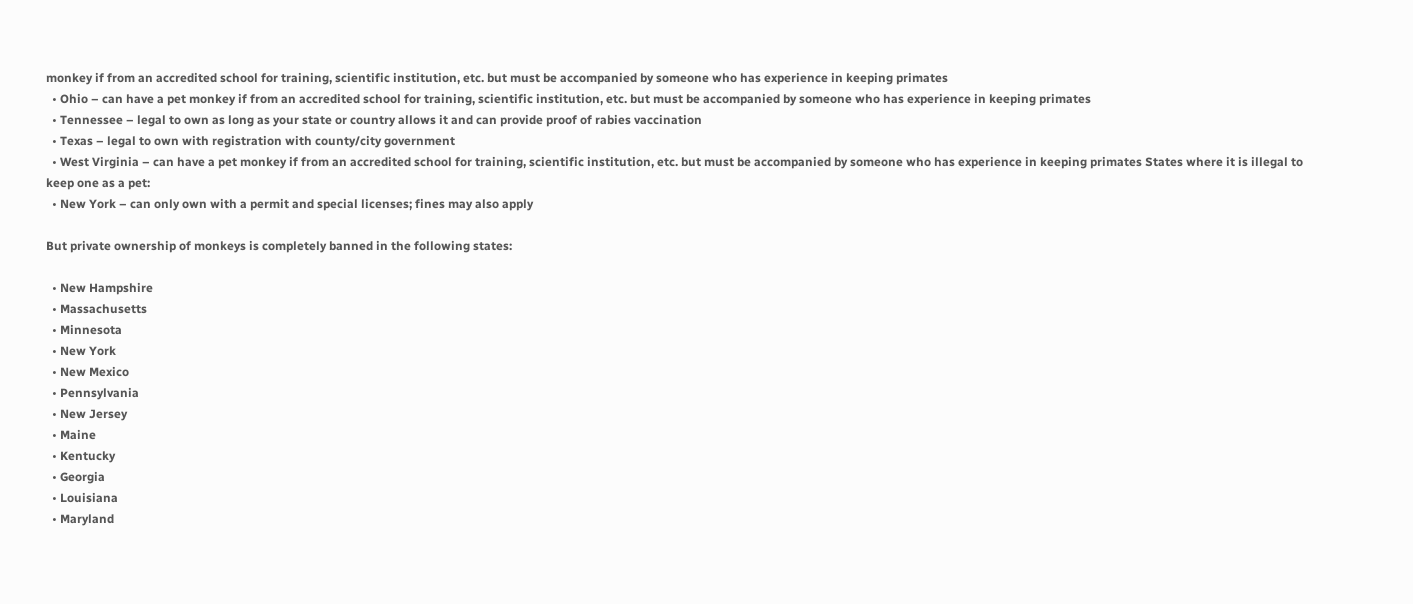monkey if from an accredited school for training, scientific institution, etc. but must be accompanied by someone who has experience in keeping primates
  • Ohio – can have a pet monkey if from an accredited school for training, scientific institution, etc. but must be accompanied by someone who has experience in keeping primates
  • Tennessee – legal to own as long as your state or country allows it and can provide proof of rabies vaccination
  • Texas – legal to own with registration with county/city government
  • West Virginia – can have a pet monkey if from an accredited school for training, scientific institution, etc. but must be accompanied by someone who has experience in keeping primates States where it is illegal to keep one as a pet:
  • New York – can only own with a permit and special licenses; fines may also apply

But private ownership of monkeys is completely banned in the following states:

  • New Hampshire
  • Massachusetts
  • Minnesota
  • New York
  • New Mexico
  • Pennsylvania
  • New Jersey
  • Maine
  • Kentucky
  • Georgia
  • Louisiana
  • Maryland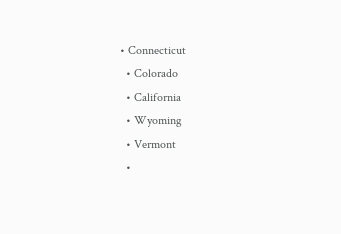• Connecticut
  • Colorado
  • California
  • Wyoming
  • Vermont
  •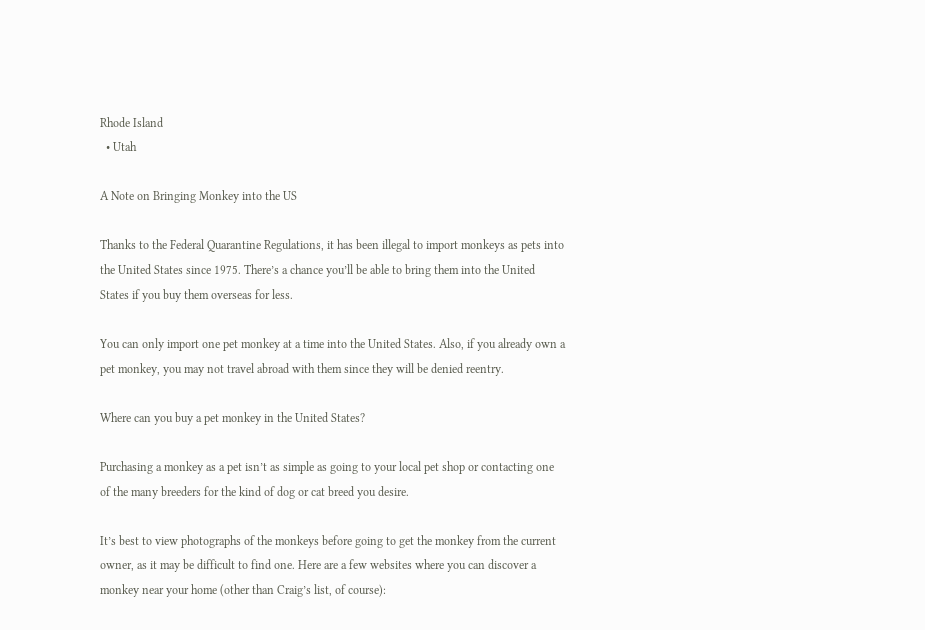Rhode Island
  • Utah

A Note on Bringing Monkey into the US

Thanks to the Federal Quarantine Regulations, it has been illegal to import monkeys as pets into the United States since 1975. There’s a chance you’ll be able to bring them into the United States if you buy them overseas for less.

You can only import one pet monkey at a time into the United States. Also, if you already own a pet monkey, you may not travel abroad with them since they will be denied reentry.

Where can you buy a pet monkey in the United States?

Purchasing a monkey as a pet isn’t as simple as going to your local pet shop or contacting one of the many breeders for the kind of dog or cat breed you desire.

It’s best to view photographs of the monkeys before going to get the monkey from the current owner, as it may be difficult to find one. Here are a few websites where you can discover a monkey near your home (other than Craig’s list, of course):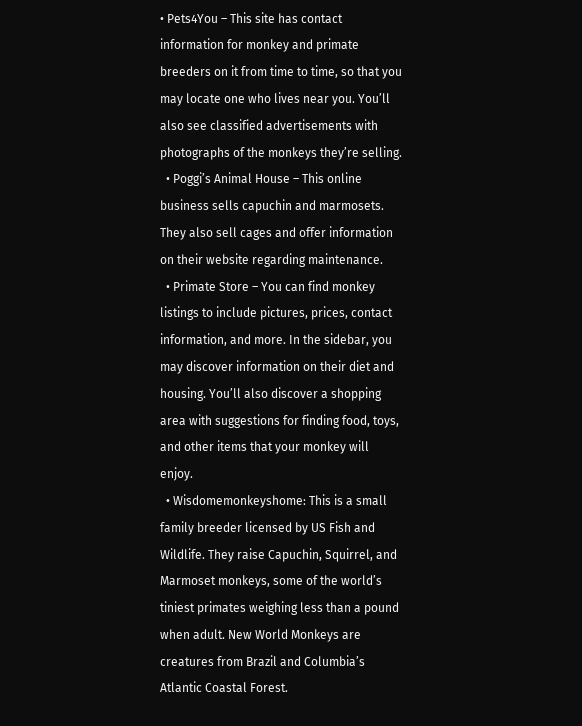• Pets4You – This site has contact information for monkey and primate breeders on it from time to time, so that you may locate one who lives near you. You’ll also see classified advertisements with photographs of the monkeys they’re selling.
  • Poggi’s Animal House – This online business sells capuchin and marmosets. They also sell cages and offer information on their website regarding maintenance.
  • Primate Store – You can find monkey listings to include pictures, prices, contact information, and more. In the sidebar, you may discover information on their diet and housing. You’ll also discover a shopping area with suggestions for finding food, toys, and other items that your monkey will enjoy.
  • Wisdomemonkeyshome: This is a small family breeder licensed by US Fish and Wildlife. They raise Capuchin, Squirrel, and Marmoset monkeys, some of the world’s tiniest primates weighing less than a pound when adult. New World Monkeys are creatures from Brazil and Columbia’s Atlantic Coastal Forest.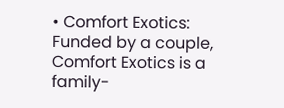• Comfort Exotics: Funded by a couple, Comfort Exotics is a family-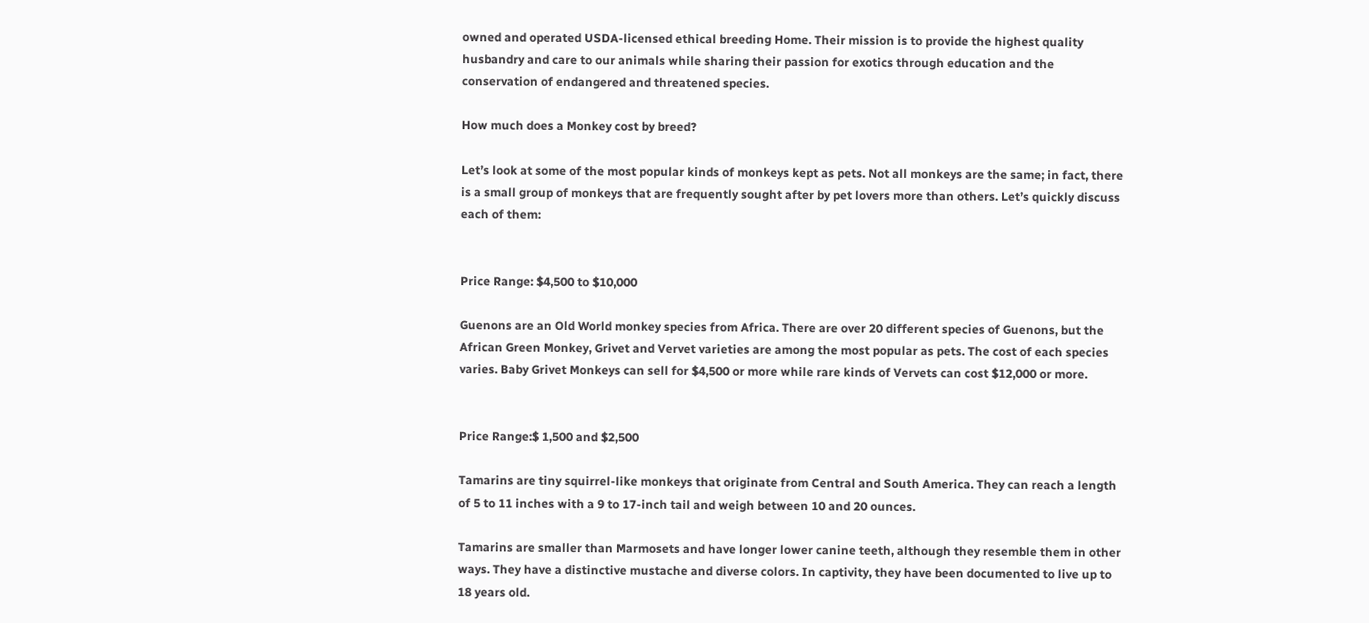owned and operated USDA-licensed ethical breeding Home. Their mission is to provide the highest quality husbandry and care to our animals while sharing their passion for exotics through education and the conservation of endangered and threatened species.

How much does a Monkey cost by breed?

Let’s look at some of the most popular kinds of monkeys kept as pets. Not all monkeys are the same; in fact, there is a small group of monkeys that are frequently sought after by pet lovers more than others. Let’s quickly discuss each of them:


Price Range: $4,500 to $10,000

Guenons are an Old World monkey species from Africa. There are over 20 different species of Guenons, but the African Green Monkey, Grivet and Vervet varieties are among the most popular as pets. The cost of each species varies. Baby Grivet Monkeys can sell for $4,500 or more while rare kinds of Vervets can cost $12,000 or more.


Price Range:$ 1,500 and $2,500

Tamarins are tiny squirrel-like monkeys that originate from Central and South America. They can reach a length of 5 to 11 inches with a 9 to 17-inch tail and weigh between 10 and 20 ounces.

Tamarins are smaller than Marmosets and have longer lower canine teeth, although they resemble them in other ways. They have a distinctive mustache and diverse colors. In captivity, they have been documented to live up to 18 years old.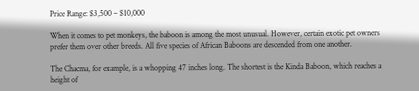Price Range: $3,500 – $10,000

When it comes to pet monkeys, the baboon is among the most unusual. However, certain exotic pet owners prefer them over other breeds. All five species of African Baboons are descended from one another.

The Chacma, for example, is a whopping 47 inches long. The shortest is the Kinda Baboon, which reaches a height of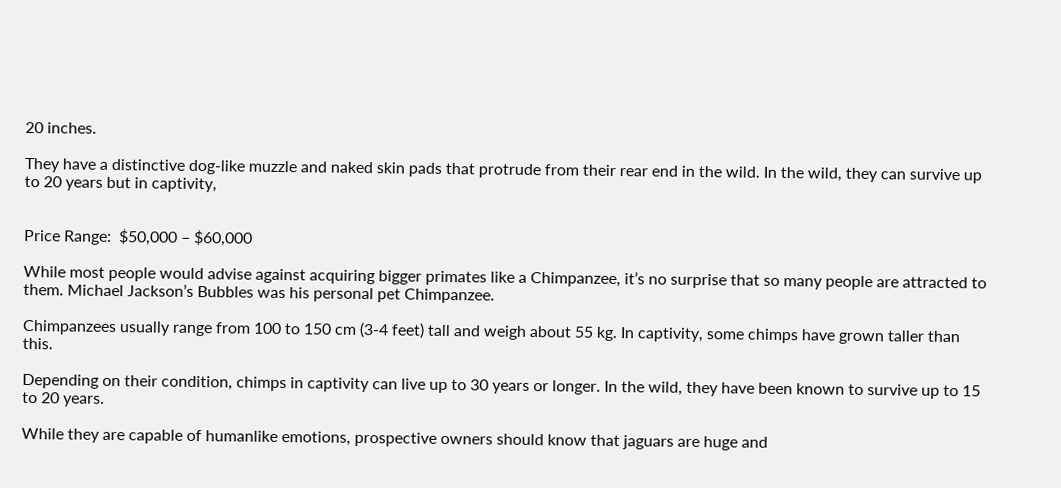20 inches.

They have a distinctive dog-like muzzle and naked skin pads that protrude from their rear end in the wild. In the wild, they can survive up to 20 years but in captivity,


Price Range:  $50,000 – $60,000

While most people would advise against acquiring bigger primates like a Chimpanzee, it’s no surprise that so many people are attracted to them. Michael Jackson’s Bubbles was his personal pet Chimpanzee.

Chimpanzees usually range from 100 to 150 cm (3-4 feet) tall and weigh about 55 kg. In captivity, some chimps have grown taller than this.

Depending on their condition, chimps in captivity can live up to 30 years or longer. In the wild, they have been known to survive up to 15 to 20 years.

While they are capable of humanlike emotions, prospective owners should know that jaguars are huge and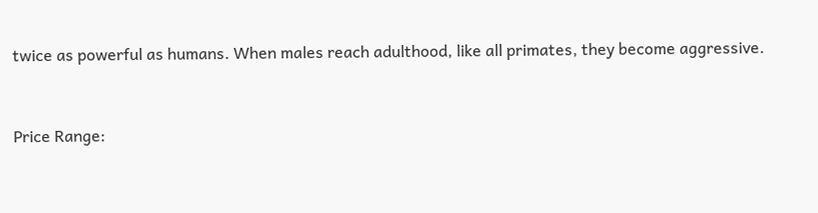twice as powerful as humans. When males reach adulthood, like all primates, they become aggressive.


Price Range: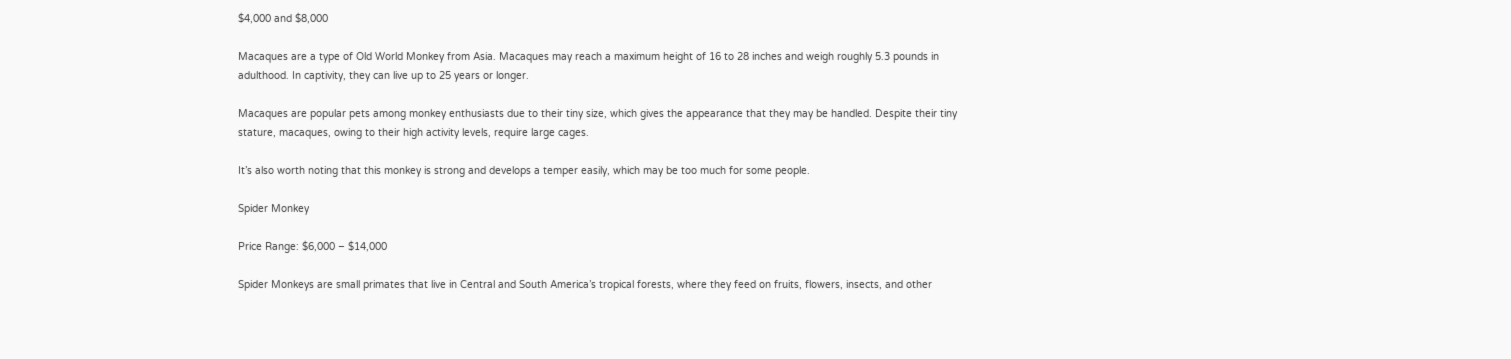$4,000 and $8,000

Macaques are a type of Old World Monkey from Asia. Macaques may reach a maximum height of 16 to 28 inches and weigh roughly 5.3 pounds in adulthood. In captivity, they can live up to 25 years or longer.

Macaques are popular pets among monkey enthusiasts due to their tiny size, which gives the appearance that they may be handled. Despite their tiny stature, macaques, owing to their high activity levels, require large cages.

It’s also worth noting that this monkey is strong and develops a temper easily, which may be too much for some people.

Spider Monkey

Price Range: $6,000 – $14,000

Spider Monkeys are small primates that live in Central and South America’s tropical forests, where they feed on fruits, flowers, insects, and other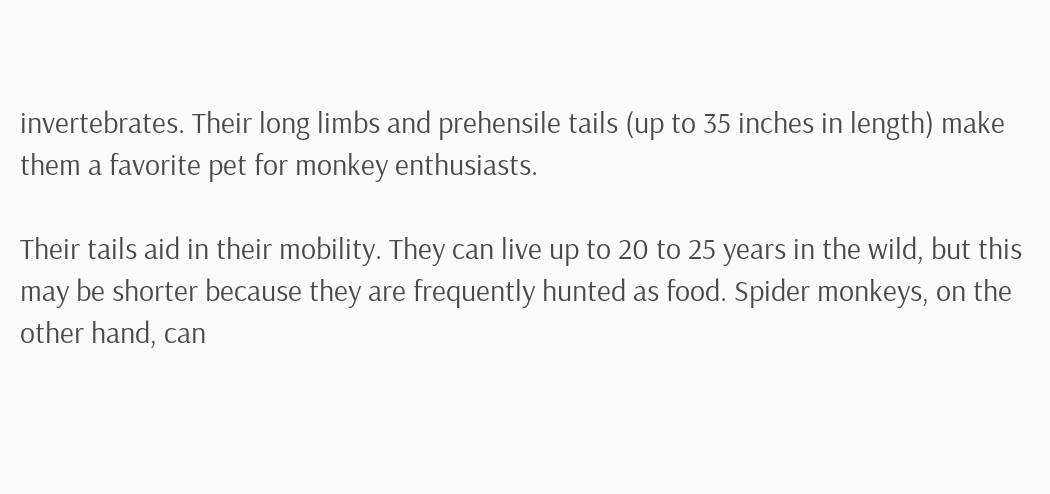invertebrates. Their long limbs and prehensile tails (up to 35 inches in length) make them a favorite pet for monkey enthusiasts.

Their tails aid in their mobility. They can live up to 20 to 25 years in the wild, but this may be shorter because they are frequently hunted as food. Spider monkeys, on the other hand, can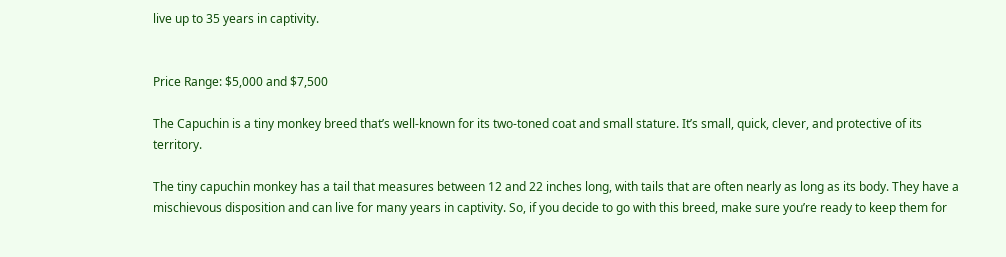live up to 35 years in captivity.


Price Range: $5,000 and $7,500

The Capuchin is a tiny monkey breed that’s well-known for its two-toned coat and small stature. It’s small, quick, clever, and protective of its territory.

The tiny capuchin monkey has a tail that measures between 12 and 22 inches long, with tails that are often nearly as long as its body. They have a mischievous disposition and can live for many years in captivity. So, if you decide to go with this breed, make sure you’re ready to keep them for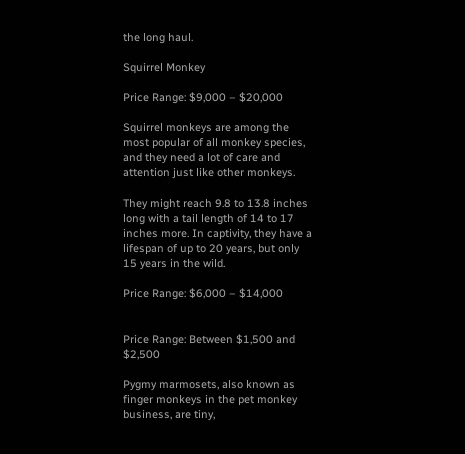the long haul.

Squirrel Monkey

Price Range: $9,000 – $20,000

Squirrel monkeys are among the most popular of all monkey species, and they need a lot of care and attention just like other monkeys.

They might reach 9.8 to 13.8 inches long with a tail length of 14 to 17 inches more. In captivity, they have a lifespan of up to 20 years, but only 15 years in the wild.

Price Range: $6,000 – $14,000


Price Range: Between $1,500 and $2,500

Pygmy marmosets, also known as finger monkeys in the pet monkey business, are tiny,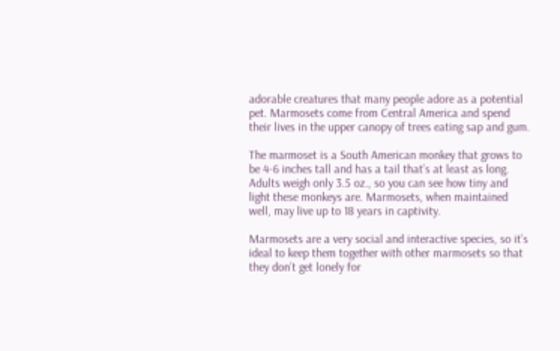adorable creatures that many people adore as a potential pet. Marmosets come from Central America and spend their lives in the upper canopy of trees eating sap and gum.

The marmoset is a South American monkey that grows to be 4-6 inches tall and has a tail that’s at least as long. Adults weigh only 3.5 oz., so you can see how tiny and light these monkeys are. Marmosets, when maintained well, may live up to 18 years in captivity.

Marmosets are a very social and interactive species, so it’s ideal to keep them together with other marmosets so that they don’t get lonely for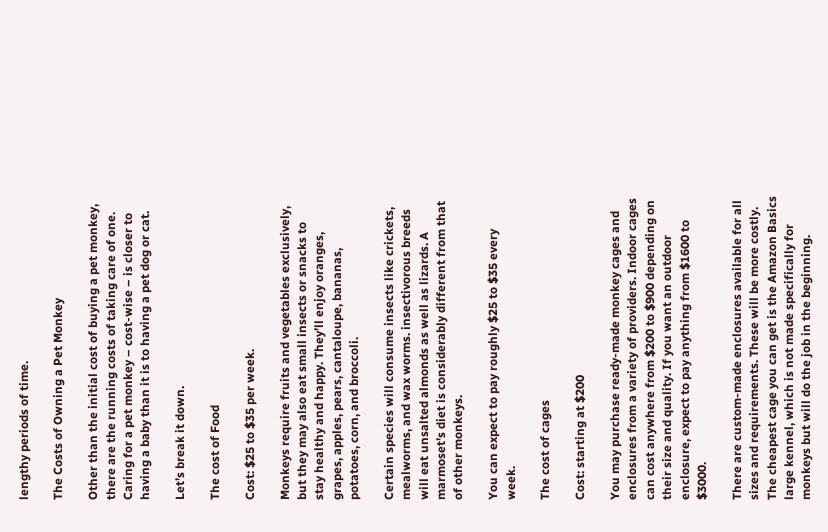lengthy periods of time.

The Costs of Owning a Pet Monkey

Other than the initial cost of buying a pet monkey, there are the running costs of taking care of one. Caring for a pet monkey – cost-wise – is closer to having a baby than it is to having a pet dog or cat.

Let’s break it down.

The cost of Food

Cost: $25 to $35 per week.

Monkeys require fruits and vegetables exclusively, but they may also eat small insects or snacks to stay healthy and happy. They’ll enjoy oranges, grapes, apples, pears, cantaloupe, bananas, potatoes, corn, and broccoli.

Certain species will consume insects like crickets, mealworms, and wax worms. insectivorous breeds will eat unsalted almonds as well as lizards. A marmoset’s diet is considerably different from that of other monkeys.

You can expect to pay roughly $25 to $35 every week.

The cost of cages

Cost: starting at $200

You may purchase ready-made monkey cages and enclosures from a variety of providers. Indoor cages can cost anywhere from $200 to $900 depending on their size and quality. If you want an outdoor enclosure, expect to pay anything from $1600 to $3000.

There are custom-made enclosures available for all sizes and requirements. These will be more costly. The cheapest cage you can get is the Amazon Basics large kennel, which is not made specifically for monkeys but will do the job in the beginning.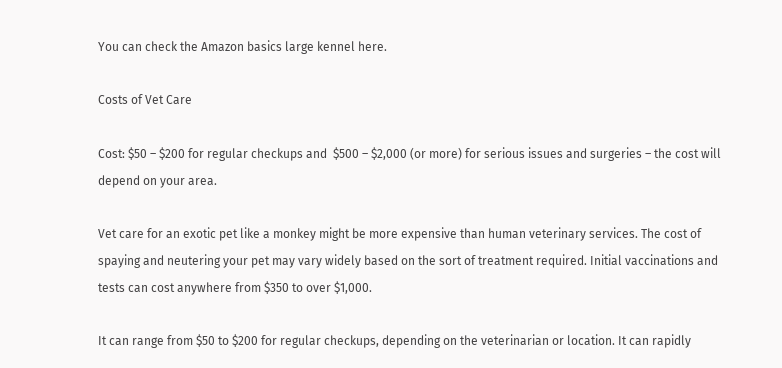You can check the Amazon basics large kennel here.

Costs of Vet Care

Cost: $50 – $200 for regular checkups and  $500 – $2,000 (or more) for serious issues and surgeries – the cost will depend on your area.

Vet care for an exotic pet like a monkey might be more expensive than human veterinary services. The cost of spaying and neutering your pet may vary widely based on the sort of treatment required. Initial vaccinations and tests can cost anywhere from $350 to over $1,000.

It can range from $50 to $200 for regular checkups, depending on the veterinarian or location. It can rapidly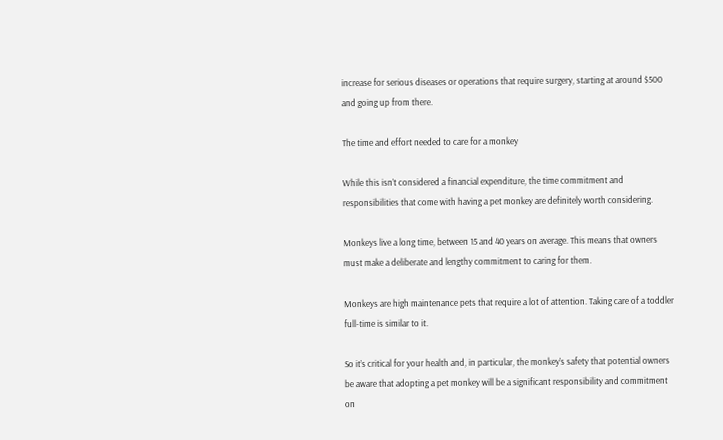increase for serious diseases or operations that require surgery, starting at around $500 and going up from there.

The time and effort needed to care for a monkey

While this isn’t considered a financial expenditure, the time commitment and responsibilities that come with having a pet monkey are definitely worth considering.

Monkeys live a long time, between 15 and 40 years on average. This means that owners must make a deliberate and lengthy commitment to caring for them.

Monkeys are high maintenance pets that require a lot of attention. Taking care of a toddler full-time is similar to it.

So it’s critical for your health and, in particular, the monkey’s safety that potential owners be aware that adopting a pet monkey will be a significant responsibility and commitment on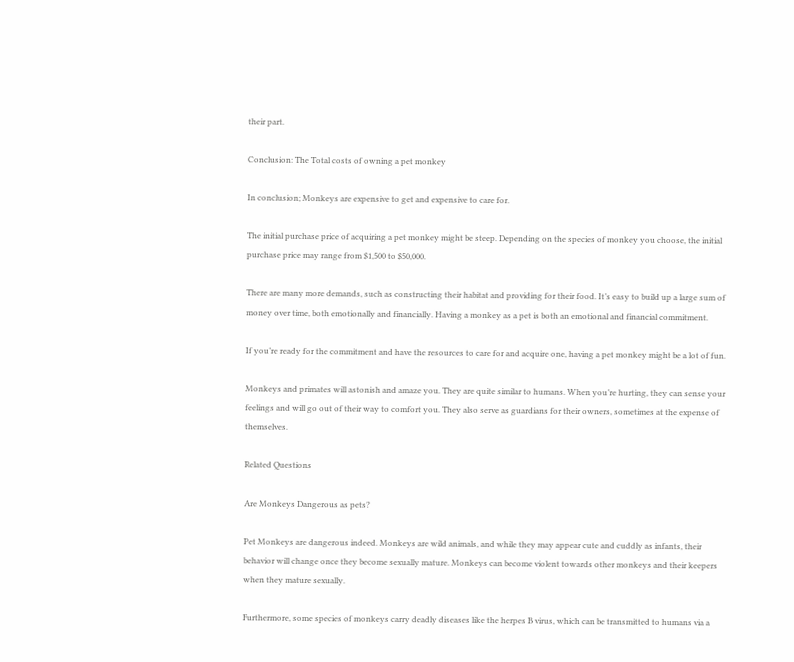their part.

Conclusion: The Total costs of owning a pet monkey

In conclusion; Monkeys are expensive to get and expensive to care for.

The initial purchase price of acquiring a pet monkey might be steep. Depending on the species of monkey you choose, the initial purchase price may range from $1,500 to $50,000.

There are many more demands, such as constructing their habitat and providing for their food. It’s easy to build up a large sum of money over time, both emotionally and financially. Having a monkey as a pet is both an emotional and financial commitment.

If you’re ready for the commitment and have the resources to care for and acquire one, having a pet monkey might be a lot of fun.

Monkeys and primates will astonish and amaze you. They are quite similar to humans. When you’re hurting, they can sense your feelings and will go out of their way to comfort you. They also serve as guardians for their owners, sometimes at the expense of themselves.

Related Questions

Are Monkeys Dangerous as pets?

Pet Monkeys are dangerous indeed. Monkeys are wild animals, and while they may appear cute and cuddly as infants, their behavior will change once they become sexually mature. Monkeys can become violent towards other monkeys and their keepers when they mature sexually.

Furthermore, some species of monkeys carry deadly diseases like the herpes B virus, which can be transmitted to humans via a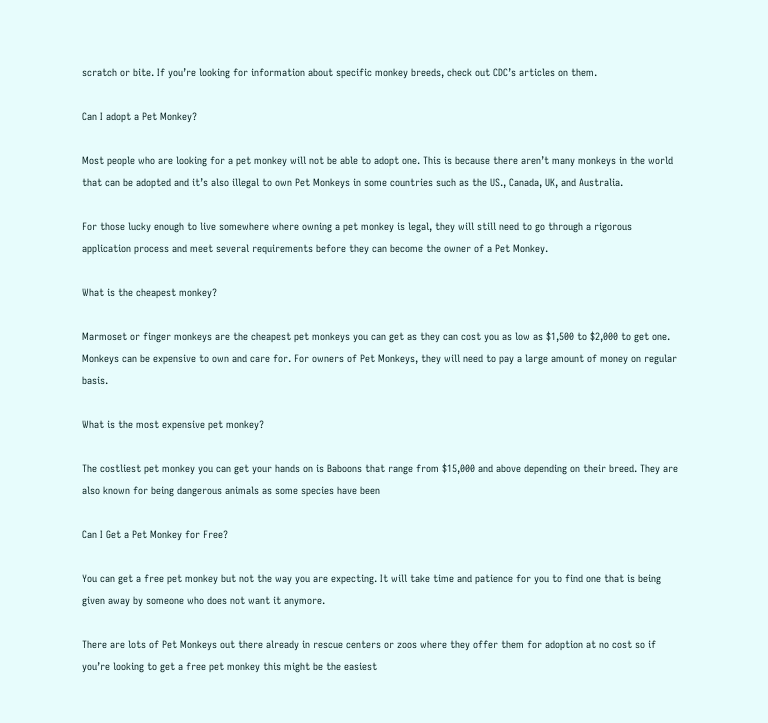scratch or bite. If you’re looking for information about specific monkey breeds, check out CDC’s articles on them.

Can I adopt a Pet Monkey?

Most people who are looking for a pet monkey will not be able to adopt one. This is because there aren’t many monkeys in the world that can be adopted and it’s also illegal to own Pet Monkeys in some countries such as the US., Canada, UK, and Australia.

For those lucky enough to live somewhere where owning a pet monkey is legal, they will still need to go through a rigorous application process and meet several requirements before they can become the owner of a Pet Monkey.

What is the cheapest monkey?

Marmoset or finger monkeys are the cheapest pet monkeys you can get as they can cost you as low as $1,500 to $2,000 to get one. Monkeys can be expensive to own and care for. For owners of Pet Monkeys, they will need to pay a large amount of money on regular basis.

What is the most expensive pet monkey?

The costliest pet monkey you can get your hands on is Baboons that range from $15,000 and above depending on their breed. They are also known for being dangerous animals as some species have been

Can I Get a Pet Monkey for Free?

You can get a free pet monkey but not the way you are expecting. It will take time and patience for you to find one that is being given away by someone who does not want it anymore.

There are lots of Pet Monkeys out there already in rescue centers or zoos where they offer them for adoption at no cost so if you’re looking to get a free pet monkey this might be the easiest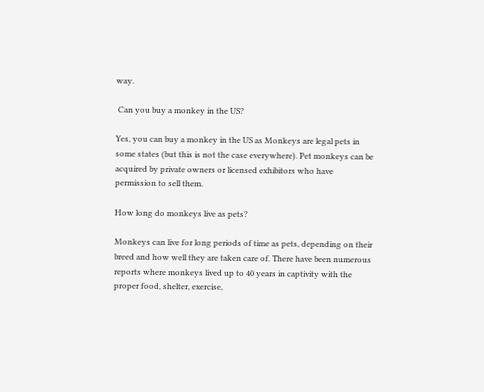way.

 Can you buy a monkey in the US?

Yes, you can buy a monkey in the US as Monkeys are legal pets in some states (but this is not the case everywhere). Pet monkeys can be acquired by private owners or licensed exhibitors who have permission to sell them.

How long do monkeys live as pets?

Monkeys can live for long periods of time as pets, depending on their breed and how well they are taken care of. There have been numerous reports where monkeys lived up to 40 years in captivity with the proper food, shelter, exercise,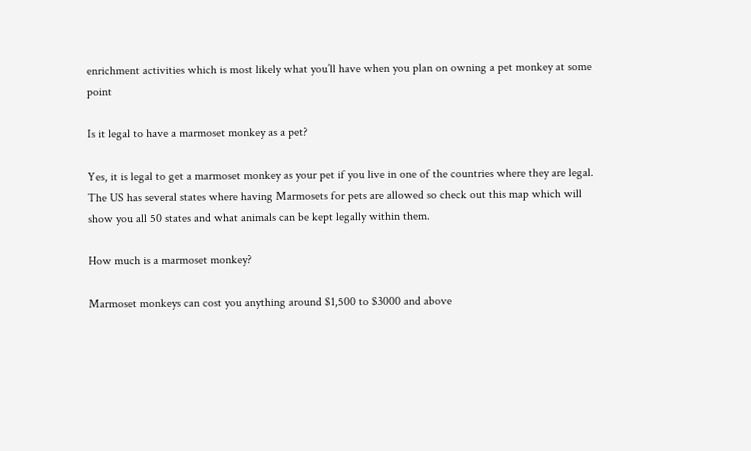enrichment activities which is most likely what you’ll have when you plan on owning a pet monkey at some point

Is it legal to have a marmoset monkey as a pet?

Yes, it is legal to get a marmoset monkey as your pet if you live in one of the countries where they are legal. The US has several states where having Marmosets for pets are allowed so check out this map which will show you all 50 states and what animals can be kept legally within them.

How much is a marmoset monkey?

Marmoset monkeys can cost you anything around $1,500 to $3000 and above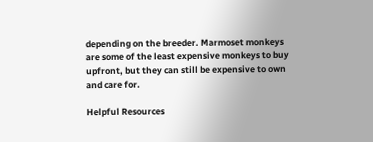depending on the breeder. Marmoset monkeys are some of the least expensive monkeys to buy upfront, but they can still be expensive to own and care for.

Helpful Resources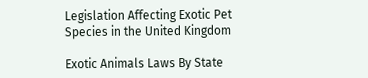Legislation Affecting Exotic Pet Species in the United Kingdom

Exotic Animals Laws By State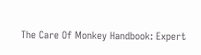The Care Of Monkey Handbook: Expert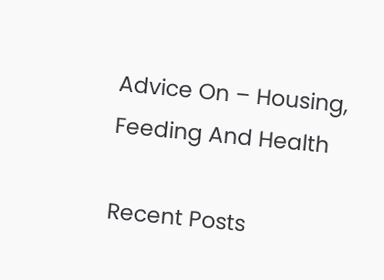Advice On – Housing, Feeding And Health

Recent Posts